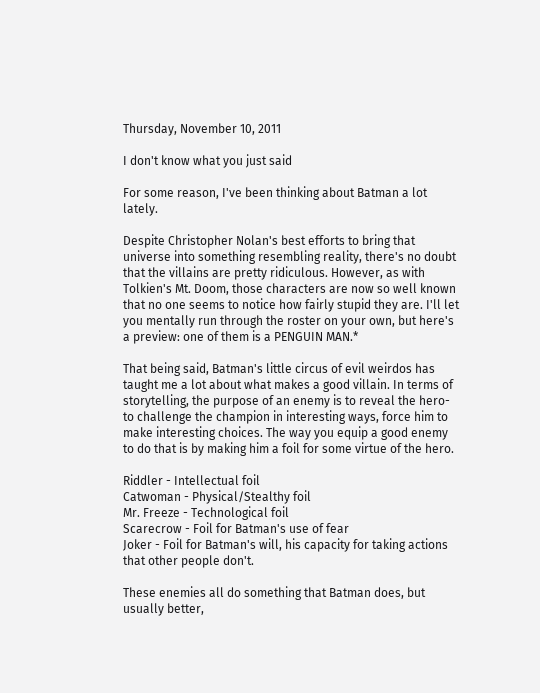Thursday, November 10, 2011

I don't know what you just said

For some reason, I've been thinking about Batman a lot lately.

Despite Christopher Nolan's best efforts to bring that universe into something resembling reality, there's no doubt that the villains are pretty ridiculous. However, as with Tolkien's Mt. Doom, those characters are now so well known that no one seems to notice how fairly stupid they are. I'll let you mentally run through the roster on your own, but here's a preview: one of them is a PENGUIN MAN.*

That being said, Batman's little circus of evil weirdos has taught me a lot about what makes a good villain. In terms of storytelling, the purpose of an enemy is to reveal the hero-to challenge the champion in interesting ways, force him to make interesting choices. The way you equip a good enemy to do that is by making him a foil for some virtue of the hero.

Riddler - Intellectual foil
Catwoman - Physical/Stealthy foil
Mr. Freeze - Technological foil
Scarecrow - Foil for Batman's use of fear
Joker - Foil for Batman's will, his capacity for taking actions that other people don't.

These enemies all do something that Batman does, but usually better,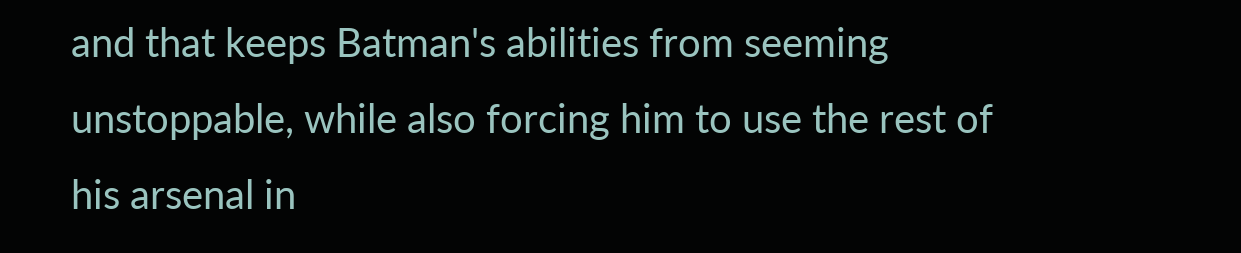and that keeps Batman's abilities from seeming unstoppable, while also forcing him to use the rest of his arsenal in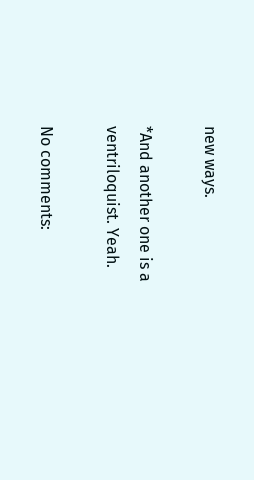new ways.

*And another one is a ventriloquist. Yeah.

No comments: